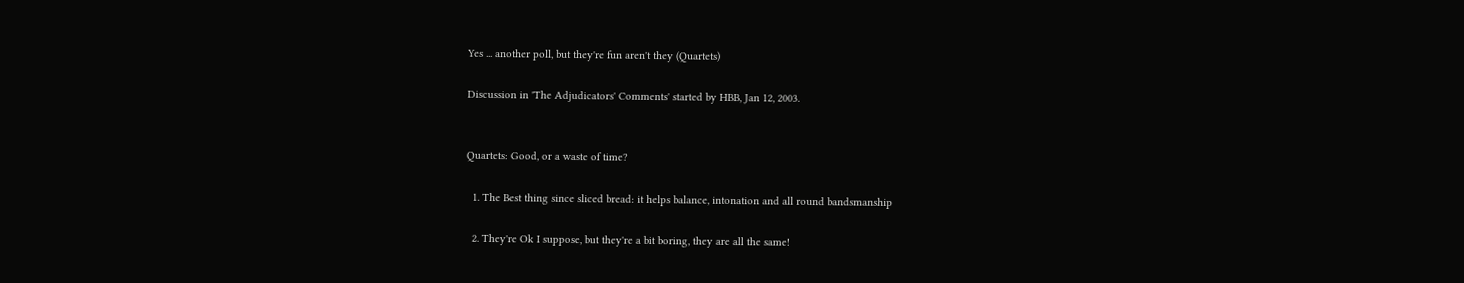Yes ... another poll, but they're fun aren't they (Quartets)

Discussion in 'The Adjudicators' Comments' started by HBB, Jan 12, 2003.


Quartets: Good, or a waste of time?

  1. The Best thing since sliced bread: it helps balance, intonation and all round bandsmanship

  2. They're Ok I suppose, but they're a bit boring, they are all the same!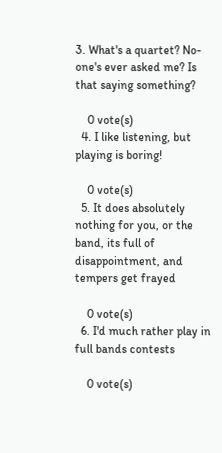3. What's a quartet? No-one's ever asked me? Is that saying something?

    0 vote(s)
  4. I like listening, but playing is boring!

    0 vote(s)
  5. It does absolutely nothing for you, or the band, its full of disappointment, and tempers get frayed

    0 vote(s)
  6. I'd much rather play in full bands contests

    0 vote(s)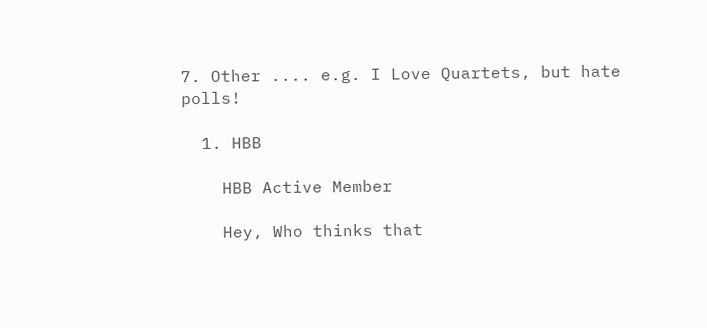7. Other .... e.g. I Love Quartets, but hate polls!

  1. HBB

    HBB Active Member

    Hey, Who thinks that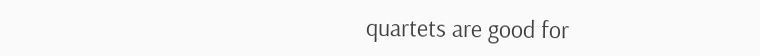quartets are good for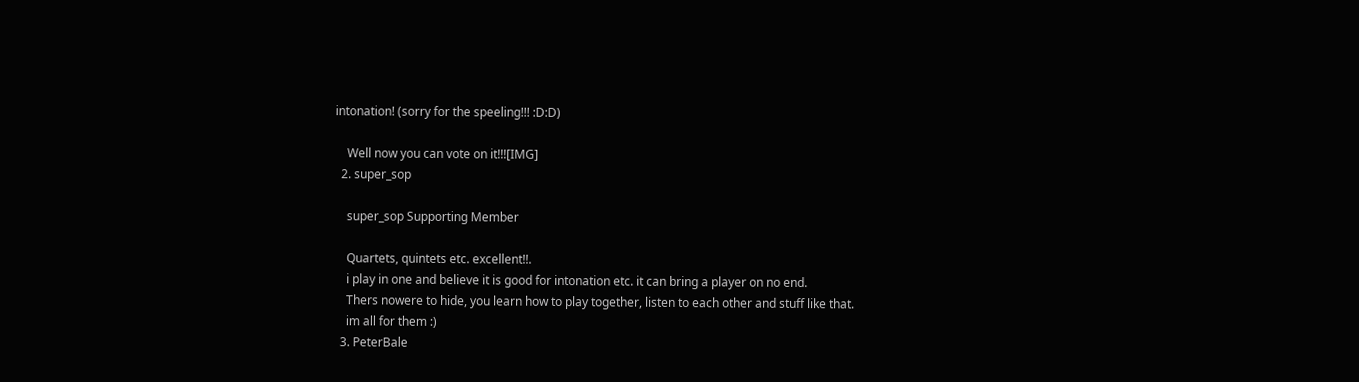intonation! (sorry for the speeling!!! :D:D)

    Well now you can vote on it!!![IMG]
  2. super_sop

    super_sop Supporting Member

    Quartets, quintets etc. excellent!!.
    i play in one and believe it is good for intonation etc. it can bring a player on no end.
    Thers nowere to hide, you learn how to play together, listen to each other and stuff like that.
    im all for them :)
  3. PeterBale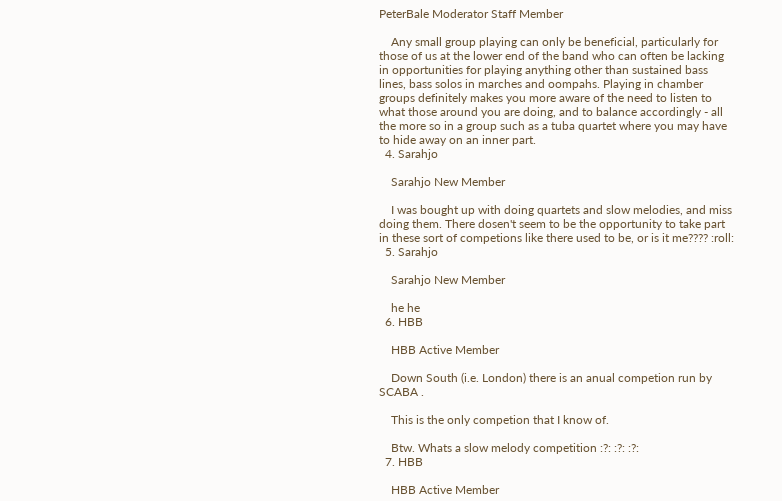PeterBale Moderator Staff Member

    Any small group playing can only be beneficial, particularly for those of us at the lower end of the band who can often be lacking in opportunities for playing anything other than sustained bass lines, bass solos in marches and oompahs. Playing in chamber groups definitely makes you more aware of the need to listen to what those around you are doing, and to balance accordingly - all the more so in a group such as a tuba quartet where you may have to hide away on an inner part.
  4. Sarahjo

    Sarahjo New Member

    I was bought up with doing quartets and slow melodies, and miss doing them. There dosen't seem to be the opportunity to take part in these sort of competions like there used to be, or is it me???? :roll:
  5. Sarahjo

    Sarahjo New Member

    he he
  6. HBB

    HBB Active Member

    Down South (i.e. London) there is an anual competion run by SCABA .

    This is the only competion that I know of.

    Btw. Whats a slow melody competition :?: :?: :?:
  7. HBB

    HBB Active Member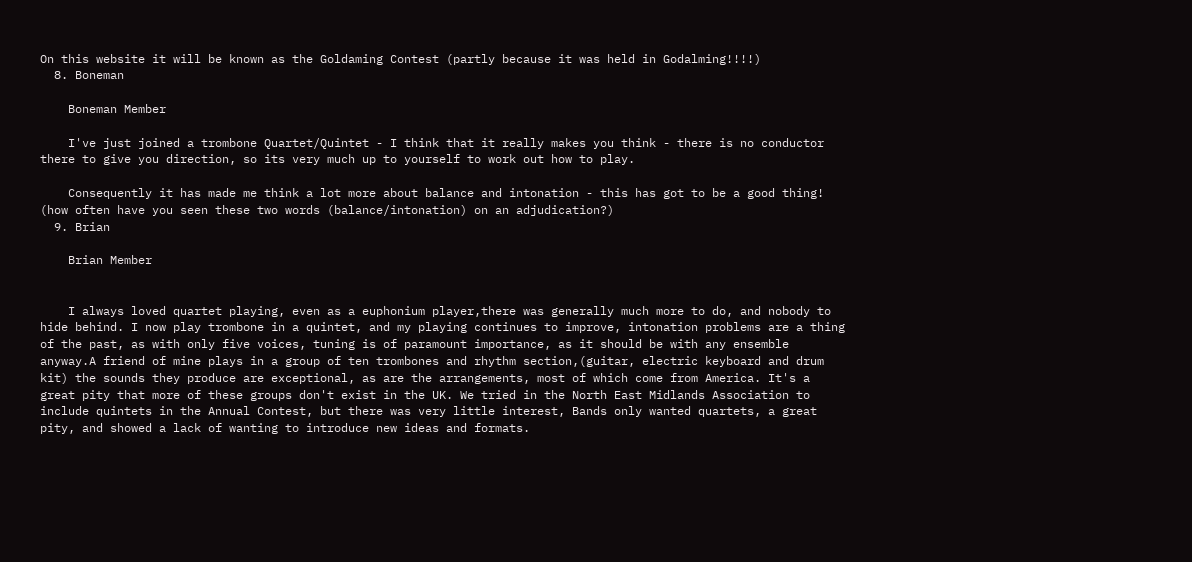On this website it will be known as the Goldaming Contest (partly because it was held in Godalming!!!!)
  8. Boneman

    Boneman Member

    I've just joined a trombone Quartet/Quintet - I think that it really makes you think - there is no conductor there to give you direction, so its very much up to yourself to work out how to play.

    Consequently it has made me think a lot more about balance and intonation - this has got to be a good thing! (how often have you seen these two words (balance/intonation) on an adjudication?)
  9. Brian

    Brian Member


    I always loved quartet playing, even as a euphonium player,there was generally much more to do, and nobody to hide behind. I now play trombone in a quintet, and my playing continues to improve, intonation problems are a thing of the past, as with only five voices, tuning is of paramount importance, as it should be with any ensemble anyway.A friend of mine plays in a group of ten trombones and rhythm section,(guitar, electric keyboard and drum kit) the sounds they produce are exceptional, as are the arrangements, most of which come from America. It's a great pity that more of these groups don't exist in the UK. We tried in the North East Midlands Association to include quintets in the Annual Contest, but there was very little interest, Bands only wanted quartets, a great pity, and showed a lack of wanting to introduce new ideas and formats.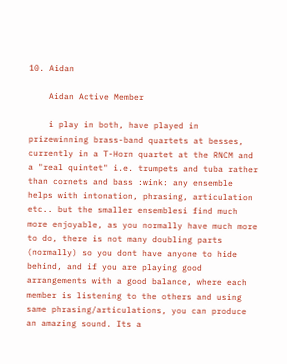10. Aidan

    Aidan Active Member

    i play in both, have played in prizewinning brass-band quartets at besses, currently in a T-Horn quartet at the RNCM and a "real quintet" i.e. trumpets and tuba rather than cornets and bass :wink: any ensemble helps with intonation, phrasing, articulation etc.. but the smaller ensemblesi find much more enjoyable, as you normally have much more to do, there is not many doubling parts (normally) so you dont have anyone to hide behind, and if you are playing good arrangements with a good balance, where each member is listening to the others and using same phrasing/articulations, you can produce an amazing sound. Its a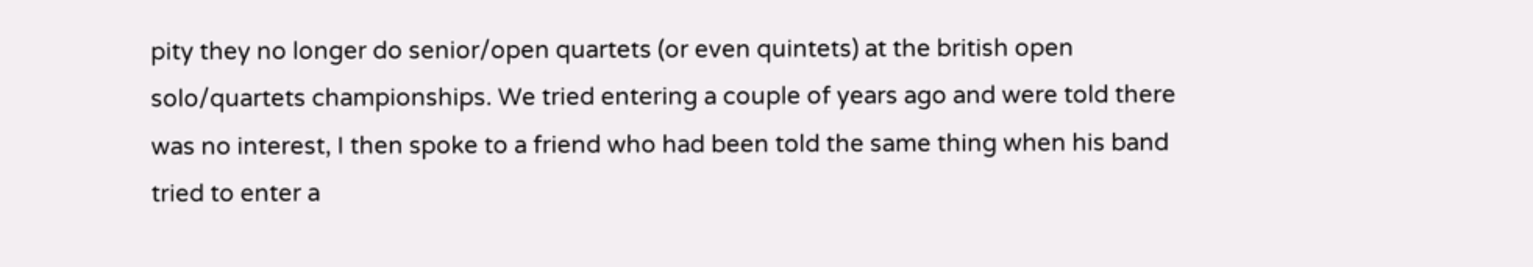pity they no longer do senior/open quartets (or even quintets) at the british open solo/quartets championships. We tried entering a couple of years ago and were told there was no interest, I then spoke to a friend who had been told the same thing when his band tried to enter a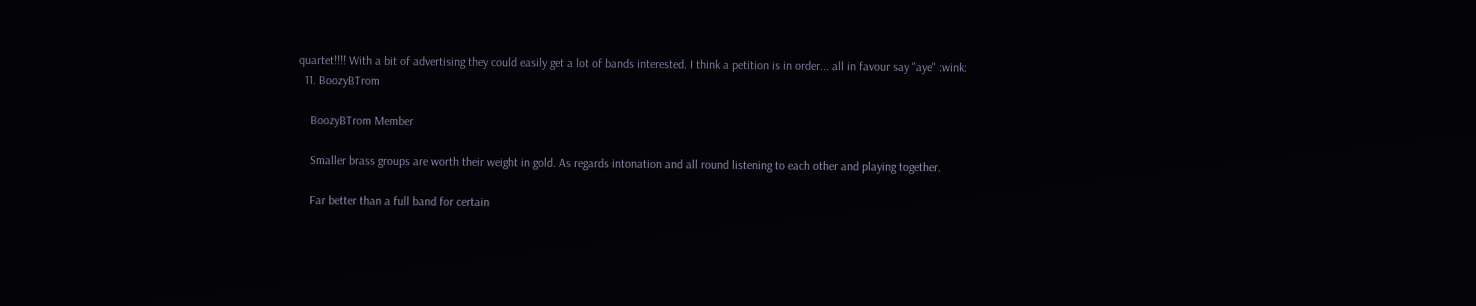quartet!!!! With a bit of advertising they could easily get a lot of bands interested. I think a petition is in order... all in favour say "aye" :wink:
  11. BoozyBTrom

    BoozyBTrom Member

    Smaller brass groups are worth their weight in gold. As regards intonation and all round listening to each other and playing together.

    Far better than a full band for certain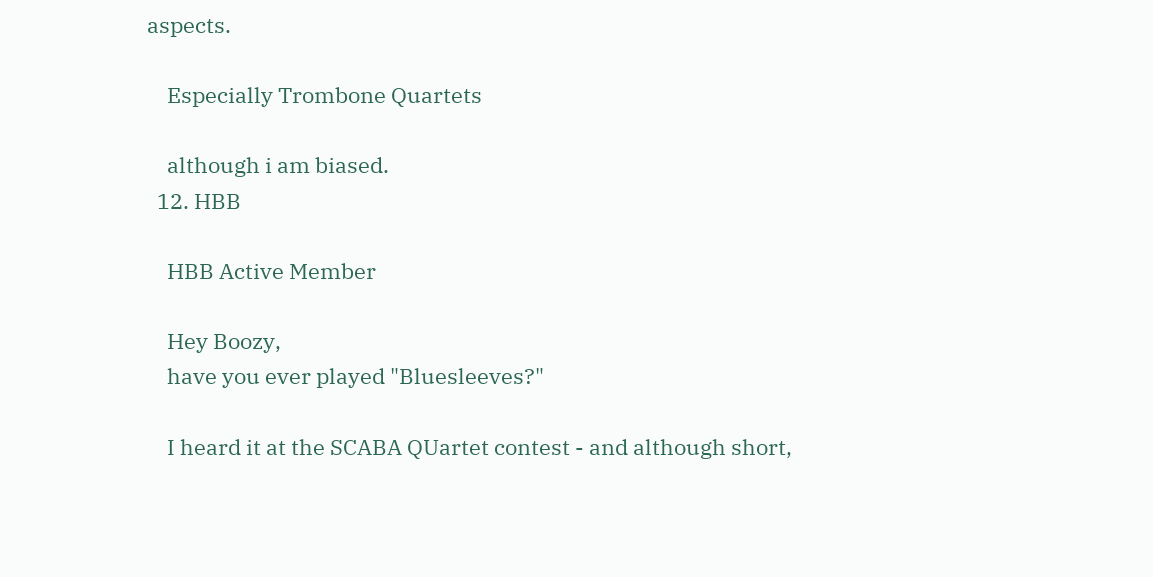aspects.

    Especially Trombone Quartets

    although i am biased.
  12. HBB

    HBB Active Member

    Hey Boozy,
    have you ever played "Bluesleeves?"

    I heard it at the SCABA QUartet contest - and although short,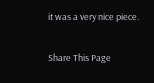it was a very nice piece.

Share This Page